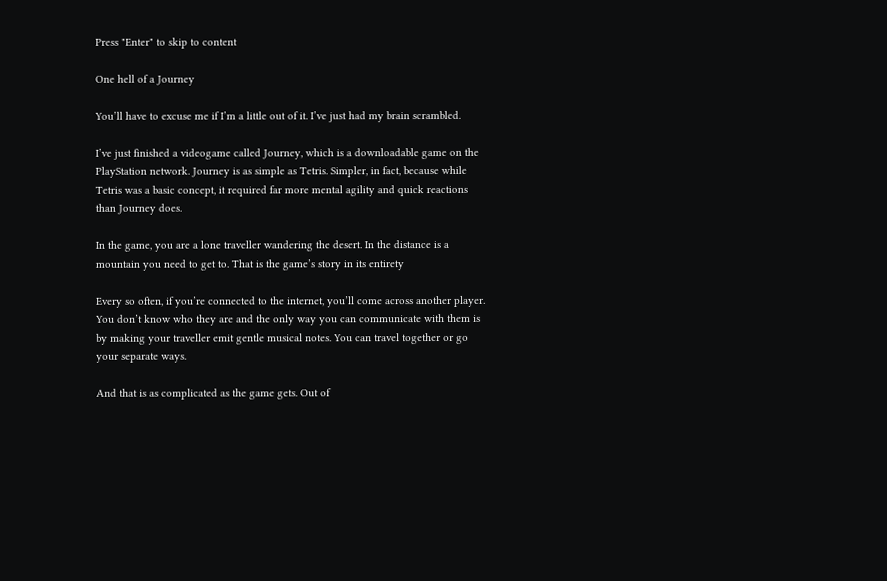Press "Enter" to skip to content

One hell of a Journey

You’ll have to excuse me if I’m a little out of it. I’ve just had my brain scrambled.

I’ve just finished a videogame called Journey, which is a downloadable game on the PlayStation network. Journey is as simple as Tetris. Simpler, in fact, because while Tetris was a basic concept, it required far more mental agility and quick reactions than Journey does.

In the game, you are a lone traveller wandering the desert. In the distance is a mountain you need to get to. That is the game’s story in its entirety

Every so often, if you’re connected to the internet, you’ll come across another player. You don’t know who they are and the only way you can communicate with them is by making your traveller emit gentle musical notes. You can travel together or go your separate ways.

And that is as complicated as the game gets. Out of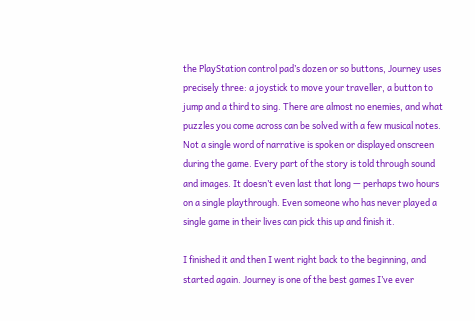the PlayStation control pad’s dozen or so buttons, Journey uses precisely three: a joystick to move your traveller, a button to jump and a third to sing. There are almost no enemies, and what puzzles you come across can be solved with a few musical notes. Not a single word of narrative is spoken or displayed onscreen during the game. Every part of the story is told through sound and images. It doesn’t even last that long — perhaps two hours on a single playthrough. Even someone who has never played a single game in their lives can pick this up and finish it.

I finished it and then I went right back to the beginning, and started again. Journey is one of the best games I’ve ever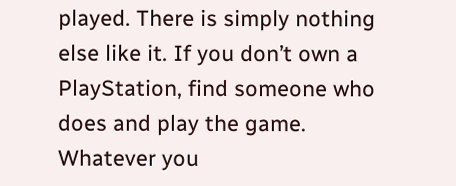played. There is simply nothing else like it. If you don’t own a PlayStation, find someone who does and play the game. Whatever you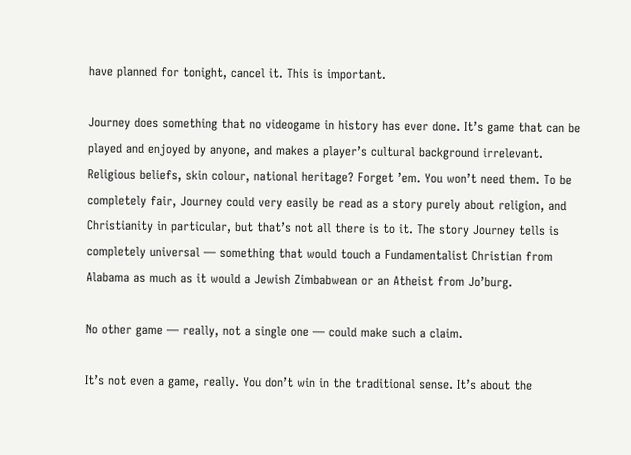have planned for tonight, cancel it. This is important.

Journey does something that no videogame in history has ever done. It’s game that can be played and enjoyed by anyone, and makes a player’s cultural background irrelevant. Religious beliefs, skin colour, national heritage? Forget ’em. You won’t need them. To be completely fair, Journey could very easily be read as a story purely about religion, and Christianity in particular, but that’s not all there is to it. The story Journey tells is completely universal — something that would touch a Fundamentalist Christian from Alabama as much as it would a Jewish Zimbabwean or an Atheist from Jo’burg.

No other game — really, not a single one — could make such a claim.

It’s not even a game, really. You don’t win in the traditional sense. It’s about the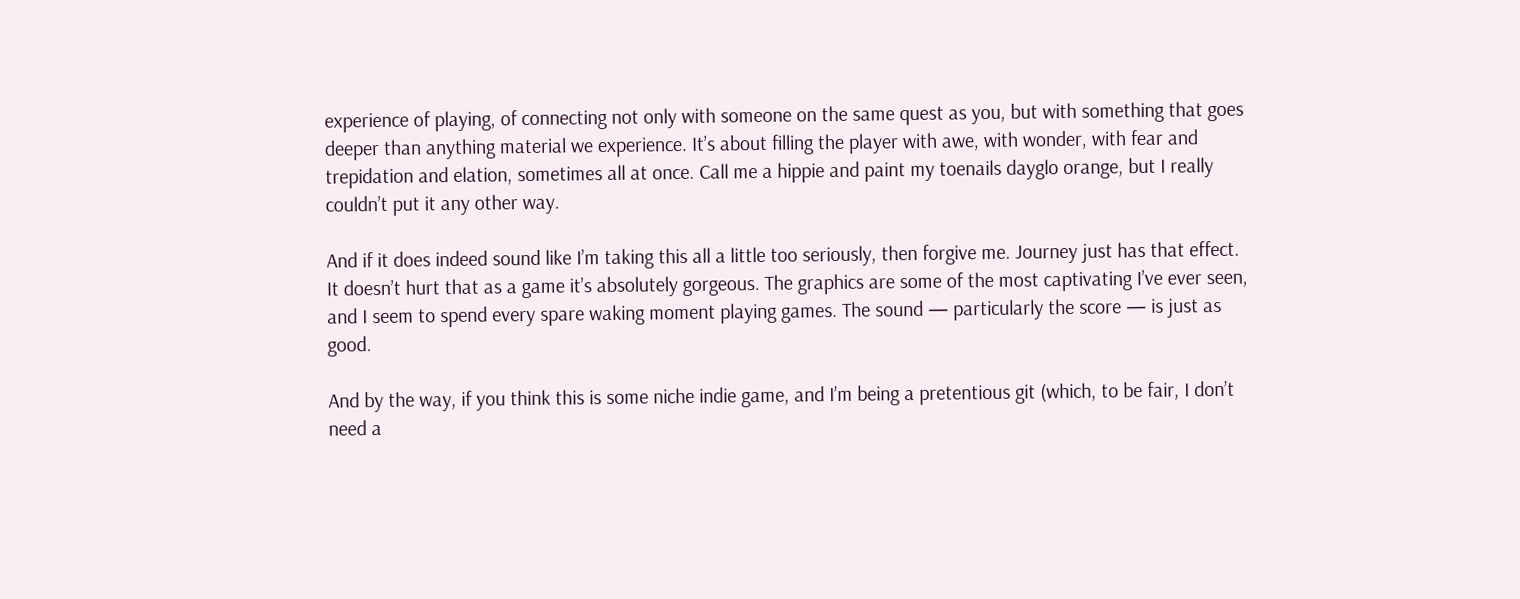experience of playing, of connecting not only with someone on the same quest as you, but with something that goes deeper than anything material we experience. It’s about filling the player with awe, with wonder, with fear and trepidation and elation, sometimes all at once. Call me a hippie and paint my toenails dayglo orange, but I really couldn’t put it any other way.

And if it does indeed sound like I’m taking this all a little too seriously, then forgive me. Journey just has that effect. It doesn’t hurt that as a game it’s absolutely gorgeous. The graphics are some of the most captivating I’ve ever seen, and I seem to spend every spare waking moment playing games. The sound — particularly the score — is just as good.

And by the way, if you think this is some niche indie game, and I’m being a pretentious git (which, to be fair, I don’t need a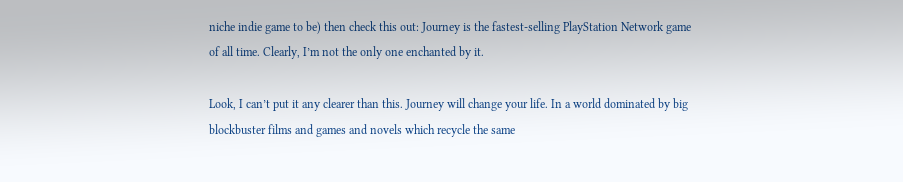niche indie game to be) then check this out: Journey is the fastest-selling PlayStation Network game of all time. Clearly, I’m not the only one enchanted by it.

Look, I can’t put it any clearer than this. Journey will change your life. In a world dominated by big blockbuster films and games and novels which recycle the same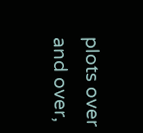plots over and over,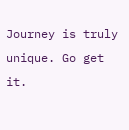Journey is truly unique. Go get it.